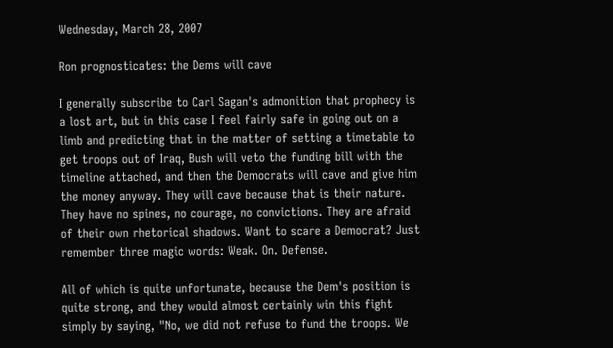Wednesday, March 28, 2007

Ron prognosticates: the Dems will cave

I generally subscribe to Carl Sagan's admonition that prophecy is a lost art, but in this case I feel fairly safe in going out on a limb and predicting that in the matter of setting a timetable to get troops out of Iraq, Bush will veto the funding bill with the timeline attached, and then the Democrats will cave and give him the money anyway. They will cave because that is their nature. They have no spines, no courage, no convictions. They are afraid of their own rhetorical shadows. Want to scare a Democrat? Just remember three magic words: Weak. On. Defense.

All of which is quite unfortunate, because the Dem's position is quite strong, and they would almost certainly win this fight simply by saying, "No, we did not refuse to fund the troops. We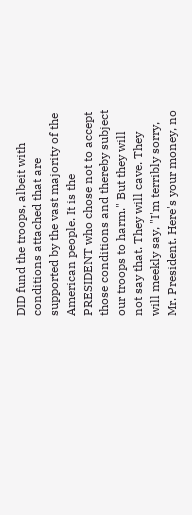DID fund the troops, albeit with conditions attached that are supported by the vast majority of the American people. It is the PRESIDENT who chose not to accept those conditions and thereby subject our troops to harm." But they will not say that. They will cave. They will meekly say, "I'm terribly sorry, Mr. President. Here's your money, no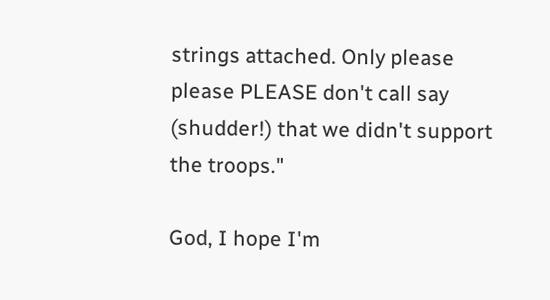strings attached. Only please please PLEASE don't call say (shudder!) that we didn't support the troops."

God, I hope I'm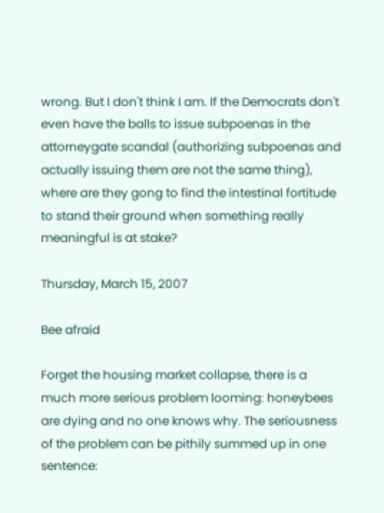wrong. But I don't think I am. If the Democrats don't even have the balls to issue subpoenas in the attorneygate scandal (authorizing subpoenas and actually issuing them are not the same thing), where are they gong to find the intestinal fortitude to stand their ground when something really meaningful is at stake?

Thursday, March 15, 2007

Bee afraid

Forget the housing market collapse, there is a much more serious problem looming: honeybees are dying and no one knows why. The seriousness of the problem can be pithily summed up in one sentence: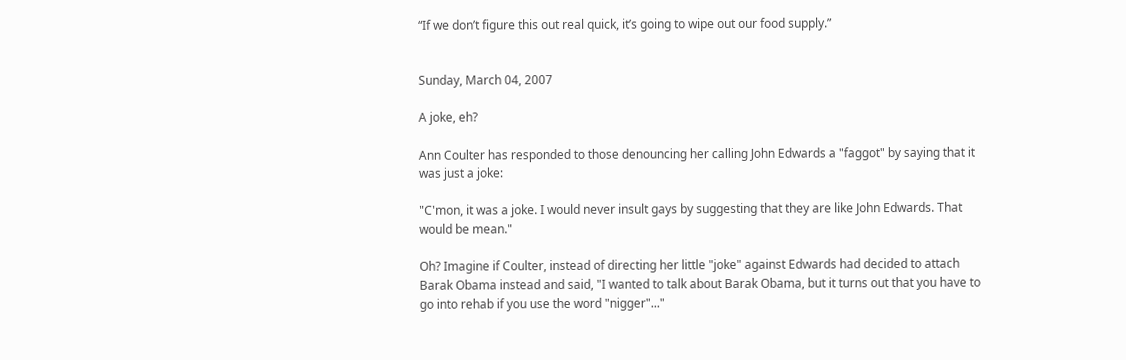“If we don’t figure this out real quick, it’s going to wipe out our food supply.”


Sunday, March 04, 2007

A joke, eh?

Ann Coulter has responded to those denouncing her calling John Edwards a "faggot" by saying that it was just a joke:

"C'mon, it was a joke. I would never insult gays by suggesting that they are like John Edwards. That would be mean."

Oh? Imagine if Coulter, instead of directing her little "joke" against Edwards had decided to attach Barak Obama instead and said, "I wanted to talk about Barak Obama, but it turns out that you have to go into rehab if you use the word "nigger"..."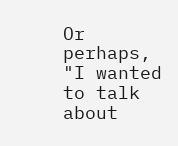Or perhaps, "I wanted to talk about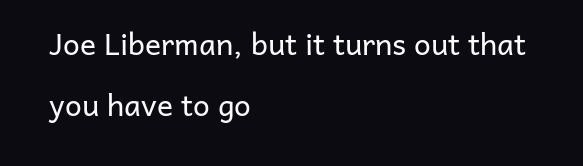Joe Liberman, but it turns out that you have to go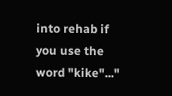into rehab if you use the word "kike"..."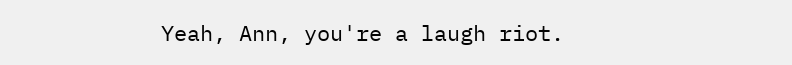Yeah, Ann, you're a laugh riot.